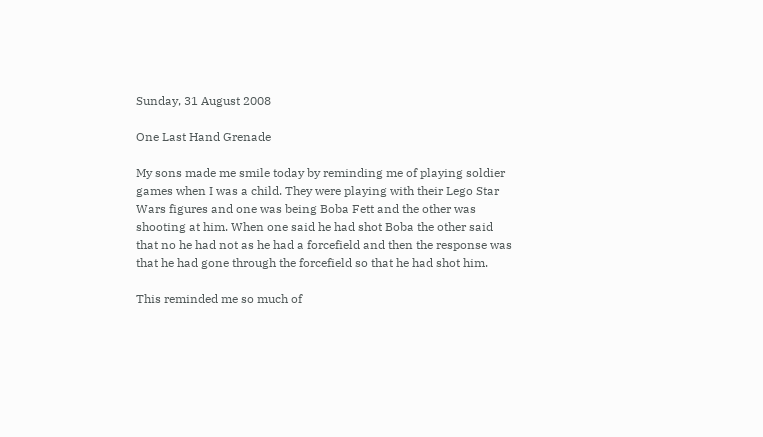Sunday, 31 August 2008

One Last Hand Grenade

My sons made me smile today by reminding me of playing soldier games when I was a child. They were playing with their Lego Star Wars figures and one was being Boba Fett and the other was shooting at him. When one said he had shot Boba the other said that no he had not as he had a forcefield and then the response was that he had gone through the forcefield so that he had shot him.

This reminded me so much of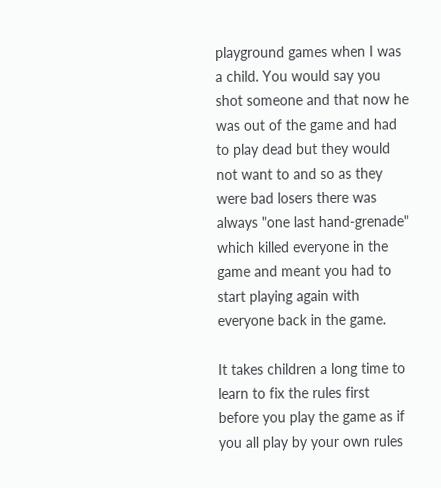playground games when I was a child. You would say you shot someone and that now he was out of the game and had to play dead but they would not want to and so as they were bad losers there was always "one last hand-grenade" which killed everyone in the game and meant you had to start playing again with everyone back in the game.

It takes children a long time to learn to fix the rules first before you play the game as if you all play by your own rules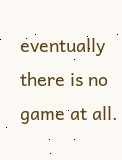eventually there is no game at all.